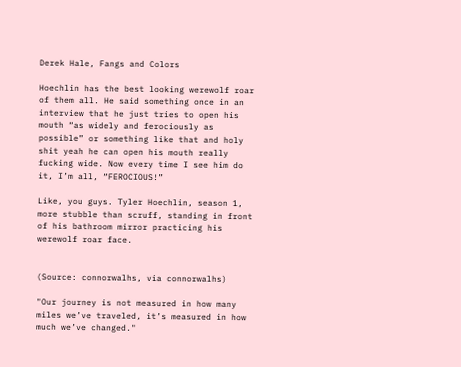Derek Hale, Fangs and Colors

Hoechlin has the best looking werewolf roar of them all. He said something once in an interview that he just tries to open his mouth “as widely and ferociously as possible” or something like that and holy shit yeah he can open his mouth really fucking wide. Now every time I see him do it, I’m all, “FEROCIOUS!”

Like, you guys. Tyler Hoechlin, season 1, more stubble than scruff, standing in front of his bathroom mirror practicing his werewolf roar face.


(Source: connorwalhs, via connorwalhs)

"Our journey is not measured in how many miles we’ve traveled, it’s measured in how much we’ve changed."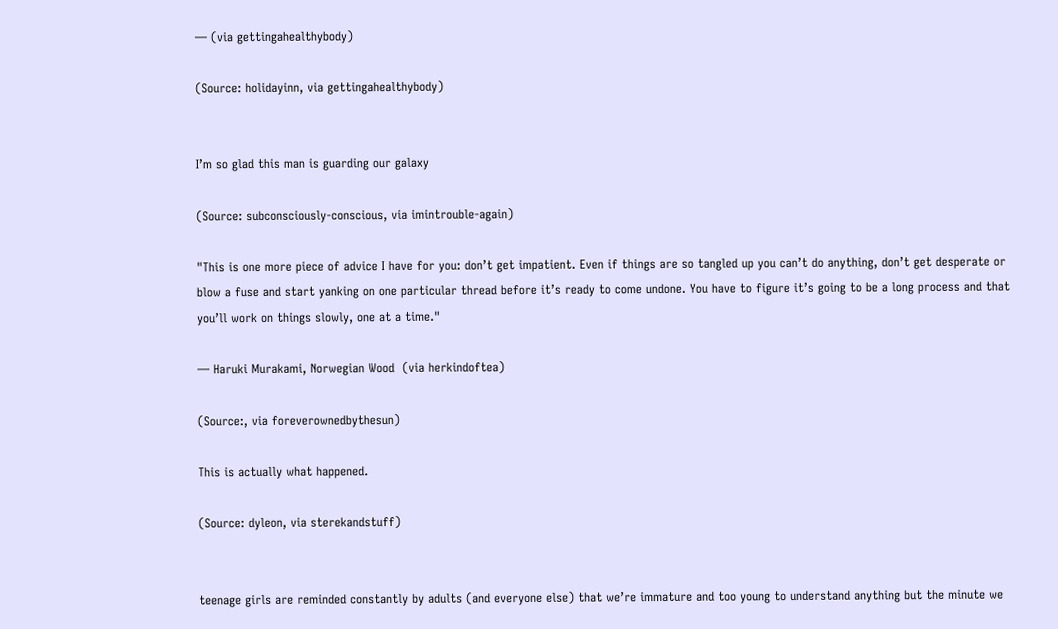— (via gettingahealthybody)

(Source: holidayinn, via gettingahealthybody)


I’m so glad this man is guarding our galaxy

(Source: subconsciously-conscious, via imintrouble-again)

"This is one more piece of advice I have for you: don’t get impatient. Even if things are so tangled up you can’t do anything, don’t get desperate or blow a fuse and start yanking on one particular thread before it’s ready to come undone. You have to figure it’s going to be a long process and that you’ll work on things slowly, one at a time."

— Haruki Murakami, Norwegian Wood  (via herkindoftea)

(Source:, via foreverownedbythesun)

This is actually what happened.

(Source: dyleon, via sterekandstuff)


teenage girls are reminded constantly by adults (and everyone else) that we’re immature and too young to understand anything but the minute we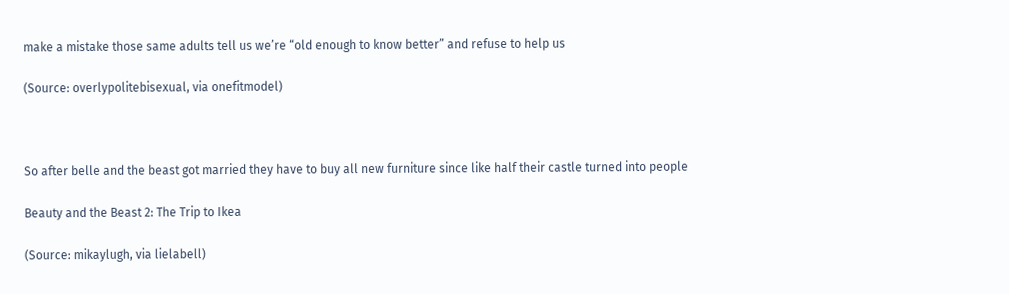make a mistake those same adults tell us we’re “old enough to know better” and refuse to help us

(Source: overlypolitebisexual, via onefitmodel)



So after belle and the beast got married they have to buy all new furniture since like half their castle turned into people

Beauty and the Beast 2: The Trip to Ikea

(Source: mikaylugh, via lielabell)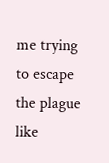me trying to escape the plague like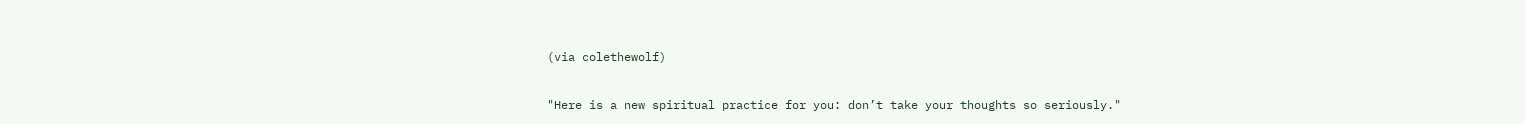(via colethewolf)

"Here is a new spiritual practice for you: don’t take your thoughts so seriously."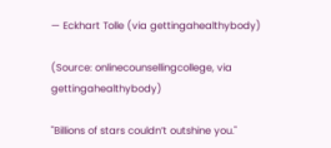— Eckhart Tolle (via gettingahealthybody)

(Source: onlinecounsellingcollege, via gettingahealthybody)

"Billions of stars couldn’t outshine you."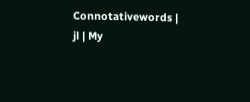Connotativewords | jl | My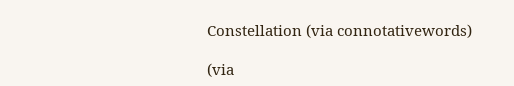Constellation (via connotativewords)

(via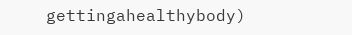gettingahealthybody)